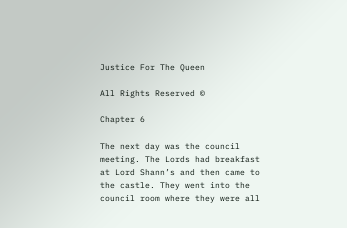Justice For The Queen

All Rights Reserved ©

Chapter 6

The next day was the council meeting. The Lords had breakfast at Lord Shann’s and then came to the castle. They went into the council room where they were all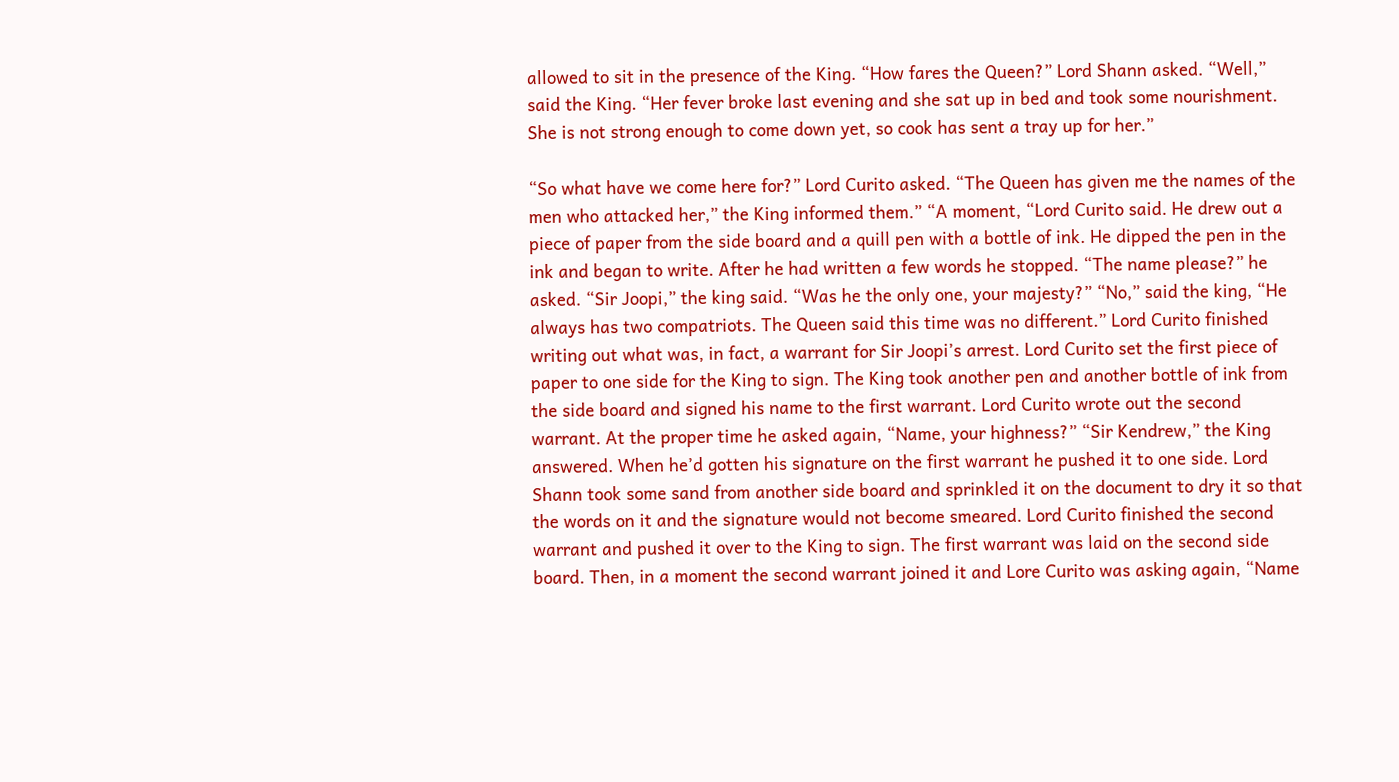allowed to sit in the presence of the King. “How fares the Queen?” Lord Shann asked. “Well,” said the King. “Her fever broke last evening and she sat up in bed and took some nourishment. She is not strong enough to come down yet, so cook has sent a tray up for her.”

“So what have we come here for?” Lord Curito asked. “The Queen has given me the names of the men who attacked her,” the King informed them.” “A moment, “Lord Curito said. He drew out a piece of paper from the side board and a quill pen with a bottle of ink. He dipped the pen in the ink and began to write. After he had written a few words he stopped. “The name please?” he asked. “Sir Joopi,” the king said. “Was he the only one, your majesty?” “No,” said the king, “He always has two compatriots. The Queen said this time was no different.” Lord Curito finished writing out what was, in fact, a warrant for Sir Joopi’s arrest. Lord Curito set the first piece of paper to one side for the King to sign. The King took another pen and another bottle of ink from the side board and signed his name to the first warrant. Lord Curito wrote out the second warrant. At the proper time he asked again, “Name, your highness?” “Sir Kendrew,” the King answered. When he’d gotten his signature on the first warrant he pushed it to one side. Lord Shann took some sand from another side board and sprinkled it on the document to dry it so that the words on it and the signature would not become smeared. Lord Curito finished the second warrant and pushed it over to the King to sign. The first warrant was laid on the second side board. Then, in a moment the second warrant joined it and Lore Curito was asking again, “Name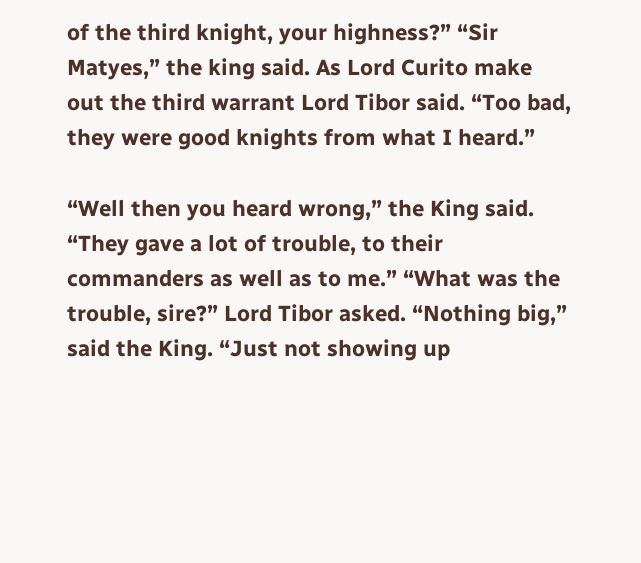of the third knight, your highness?” “Sir Matyes,” the king said. As Lord Curito make out the third warrant Lord Tibor said. “Too bad, they were good knights from what I heard.”

“Well then you heard wrong,” the King said. “They gave a lot of trouble, to their commanders as well as to me.” “What was the trouble, sire?” Lord Tibor asked. “Nothing big,” said the King. “Just not showing up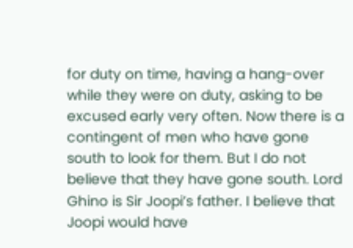for duty on time, having a hang-over while they were on duty, asking to be excused early very often. Now there is a contingent of men who have gone south to look for them. But I do not believe that they have gone south. Lord Ghino is Sir Joopi’s father. I believe that Joopi would have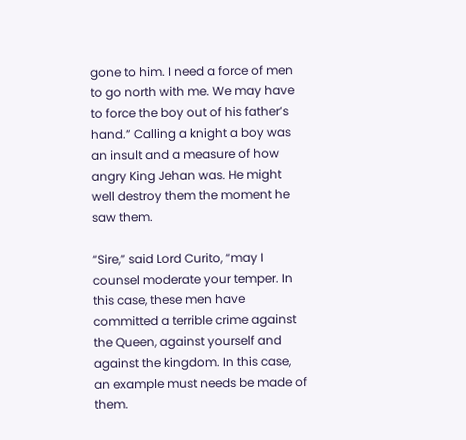gone to him. I need a force of men to go north with me. We may have to force the boy out of his father’s hand.” Calling a knight a boy was an insult and a measure of how angry King Jehan was. He might well destroy them the moment he saw them.

“Sire,” said Lord Curito, “may I counsel moderate your temper. In this case, these men have committed a terrible crime against the Queen, against yourself and against the kingdom. In this case, an example must needs be made of them.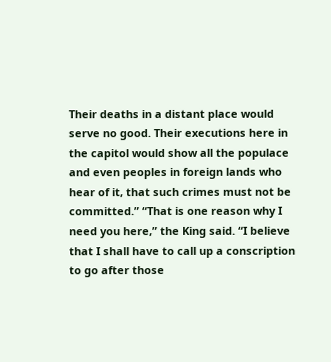Their deaths in a distant place would serve no good. Their executions here in the capitol would show all the populace and even peoples in foreign lands who hear of it, that such crimes must not be committed.” “That is one reason why I need you here,” the King said. “I believe that I shall have to call up a conscription to go after those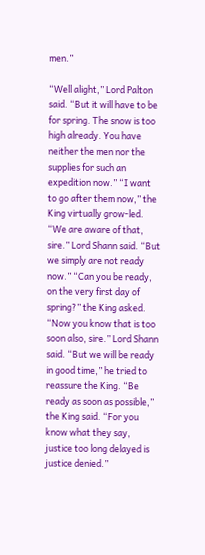men.”

“Well alight,” Lord Palton said. “But it will have to be for spring. The snow is too high already. You have neither the men nor the supplies for such an expedition now.” “I want to go after them now,” the King virtually grow-led. “We are aware of that, sire.” Lord Shann said. “But we simply are not ready now.” “Can you be ready, on the very first day of spring?” the King asked. “Now you know that is too soon also, sire.” Lord Shann said. “But we will be ready in good time,” he tried to reassure the King. “Be ready as soon as possible,” the King said. “For you know what they say, justice too long delayed is justice denied.”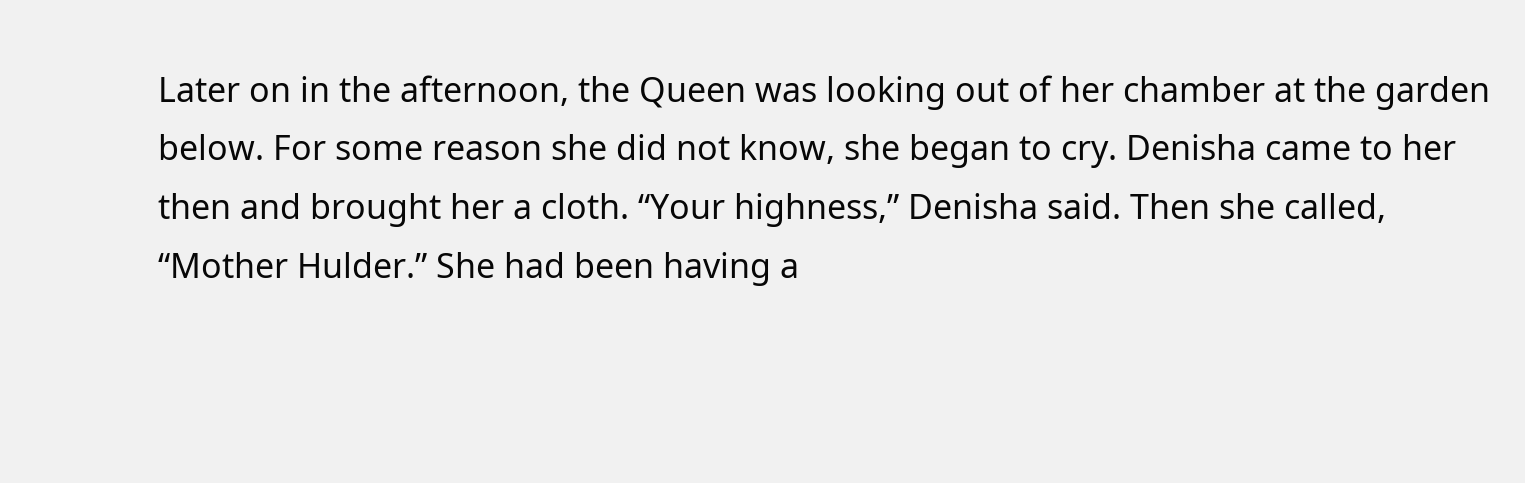Later on in the afternoon, the Queen was looking out of her chamber at the garden below. For some reason she did not know, she began to cry. Denisha came to her then and brought her a cloth. “Your highness,” Denisha said. Then she called, “Mother Hulder.” She had been having a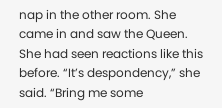nap in the other room. She came in and saw the Queen. She had seen reactions like this before. “It’s despondency,” she said. “Bring me some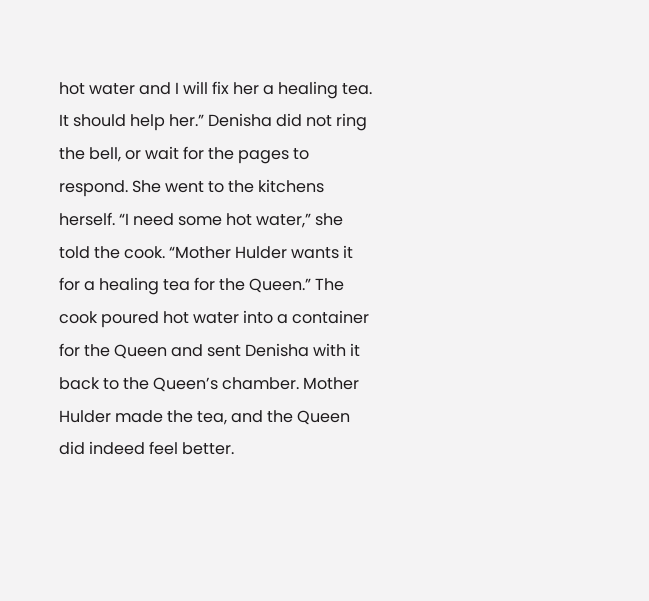hot water and I will fix her a healing tea. It should help her.” Denisha did not ring the bell, or wait for the pages to respond. She went to the kitchens herself. “I need some hot water,” she told the cook. “Mother Hulder wants it for a healing tea for the Queen.” The cook poured hot water into a container for the Queen and sent Denisha with it back to the Queen’s chamber. Mother Hulder made the tea, and the Queen did indeed feel better.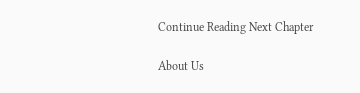Continue Reading Next Chapter

About Us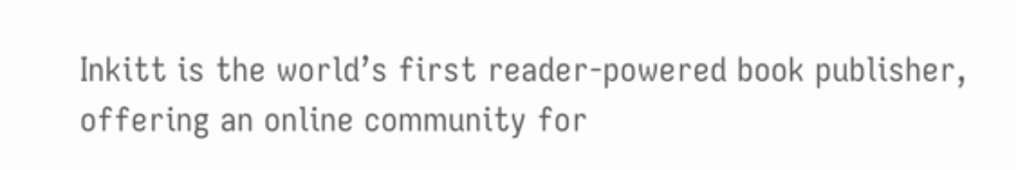Inkitt is the world’s first reader-powered book publisher, offering an online community for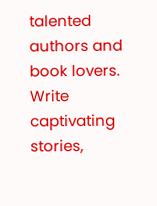talented authors and book lovers. Write captivating stories,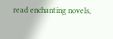read enchanting novels,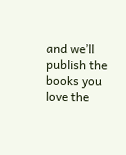and we’ll publish the books you love the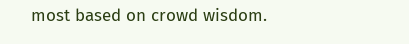most based on crowd wisdom.